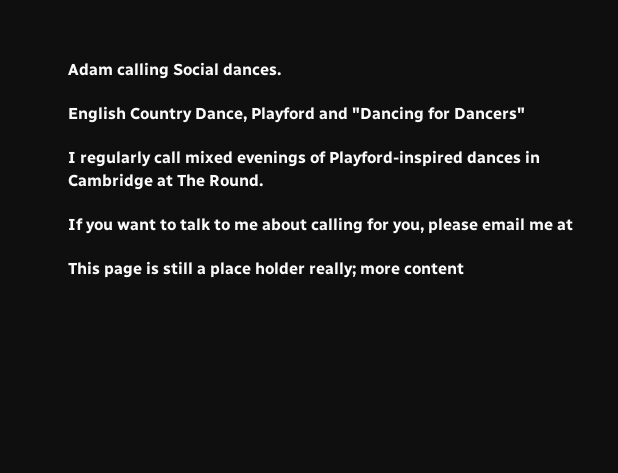Adam calling Social dances.

English Country Dance, Playford and "Dancing for Dancers"

I regularly call mixed evenings of Playford-inspired dances in Cambridge at The Round.

If you want to talk to me about calling for you, please email me at

This page is still a place holder really; more content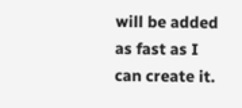will be added as fast as I can create it.